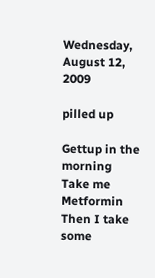Wednesday, August 12, 2009

pilled up

Gettup in the morning
Take me Metformin
Then I take some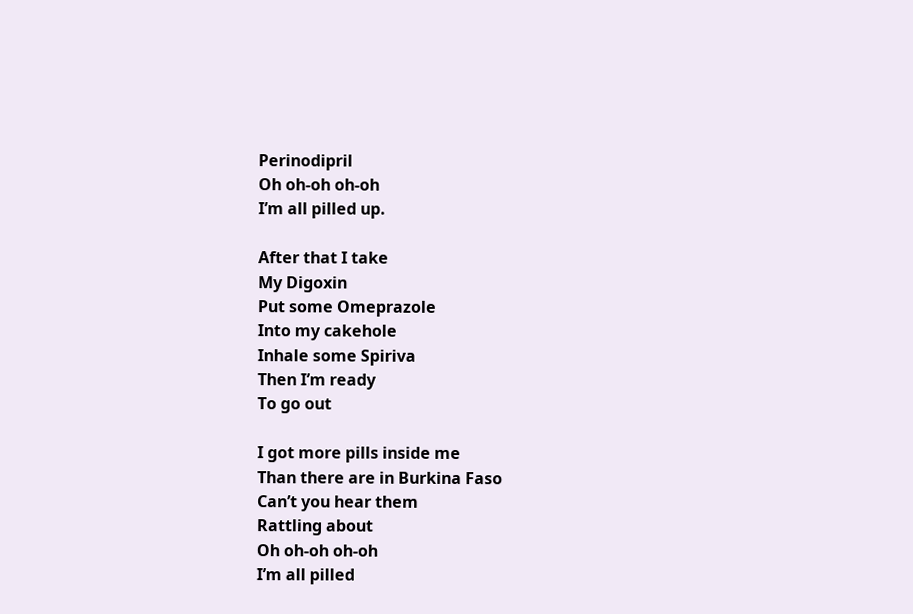Perinodipril
Oh oh-oh oh-oh
I’m all pilled up.

After that I take
My Digoxin
Put some Omeprazole
Into my cakehole
Inhale some Spiriva
Then I’m ready
To go out

I got more pills inside me
Than there are in Burkina Faso
Can’t you hear them
Rattling about
Oh oh-oh oh-oh
I’m all pilled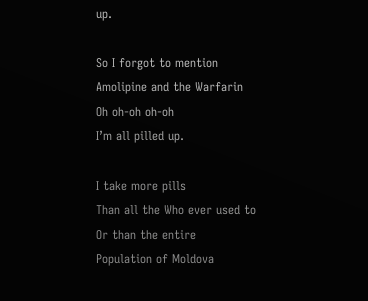up.

So I forgot to mention
Amolipine and the Warfarin
Oh oh-oh oh-oh
I’m all pilled up.

I take more pills
Than all the Who ever used to
Or than the entire
Population of Moldova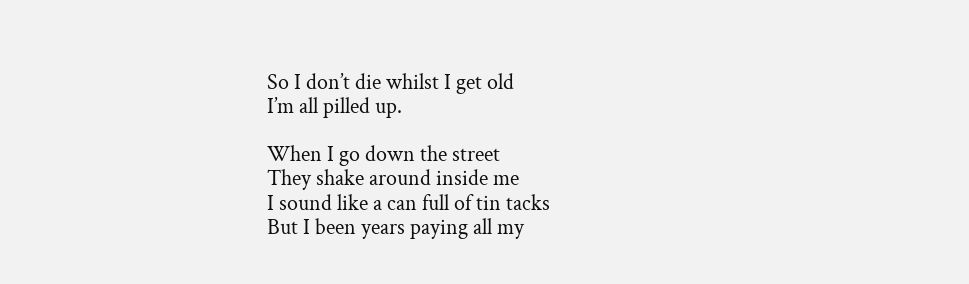So I don’t die whilst I get old
I’m all pilled up.

When I go down the street
They shake around inside me
I sound like a can full of tin tacks
But I been years paying all my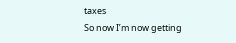taxes
So now I’m now getting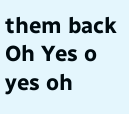them back
Oh Yes o yes oh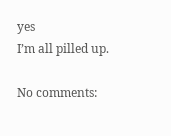yes
I’m all pilled up.

No comments: